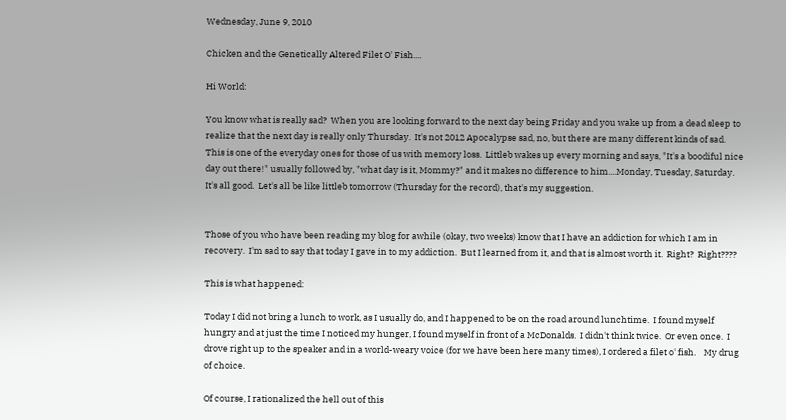Wednesday, June 9, 2010

Chicken and the Genetically Altered Filet O' Fish....

Hi World:

You know what is really sad?  When you are looking forward to the next day being Friday and you wake up from a dead sleep to realize that the next day is really only Thursday.  It's not 2012 Apocalypse sad, no, but there are many different kinds of sad.  This is one of the everyday ones for those of us with memory loss.  Littleb wakes up every morning and says, "It's a boodiful nice day out there!" usually followed by, "what day is it, Mommy?" and it makes no difference to him....Monday, Tuesday, Saturday.  It's all good.  Let's all be like littleb tomorrow (Thursday for the record), that's my suggestion.


Those of you who have been reading my blog for awhile (okay, two weeks) know that I have an addiction for which I am in recovery.  I'm sad to say that today I gave in to my addiction.  But I learned from it, and that is almost worth it.  Right?  Right????

This is what happened:

Today I did not bring a lunch to work, as I usually do, and I happened to be on the road around lunchtime.  I found myself hungry and at just the time I noticed my hunger, I found myself in front of a McDonalds.  I didn't think twice.  Or even once.  I drove right up to the speaker and in a world-weary voice (for we have been here many times), I ordered a filet o' fish.    My drug of choice.

Of course, I rationalized the hell out of this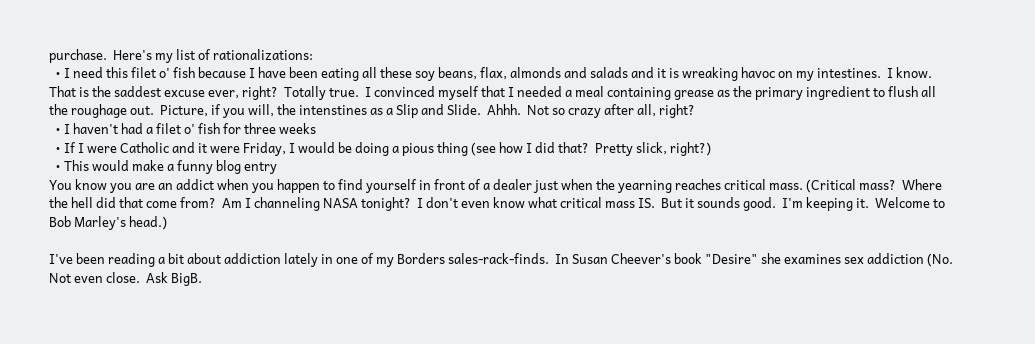purchase.  Here's my list of rationalizations:
  • I need this filet o' fish because I have been eating all these soy beans, flax, almonds and salads and it is wreaking havoc on my intestines.  I know.  That is the saddest excuse ever, right?  Totally true.  I convinced myself that I needed a meal containing grease as the primary ingredient to flush all the roughage out.  Picture, if you will, the intenstines as a Slip and Slide.  Ahhh.  Not so crazy after all, right?
  • I haven't had a filet o' fish for three weeks
  • If I were Catholic and it were Friday, I would be doing a pious thing (see how I did that?  Pretty slick, right?)
  • This would make a funny blog entry
You know you are an addict when you happen to find yourself in front of a dealer just when the yearning reaches critical mass. (Critical mass?  Where the hell did that come from?  Am I channeling NASA tonight?  I don't even know what critical mass IS.  But it sounds good.  I'm keeping it.  Welcome to Bob Marley's head.)

I've been reading a bit about addiction lately in one of my Borders sales-rack-finds.  In Susan Cheever's book "Desire" she examines sex addiction (No. Not even close.  Ask BigB.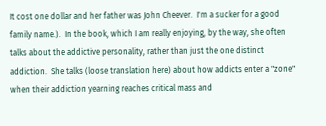It cost one dollar and her father was John Cheever.  I'm a sucker for a good family name.).  In the book, which I am really enjoying, by the way, she often talks about the addictive personality, rather than just the one distinct addiction.  She talks (loose translation here) about how addicts enter a "zone" when their addiction yearning reaches critical mass and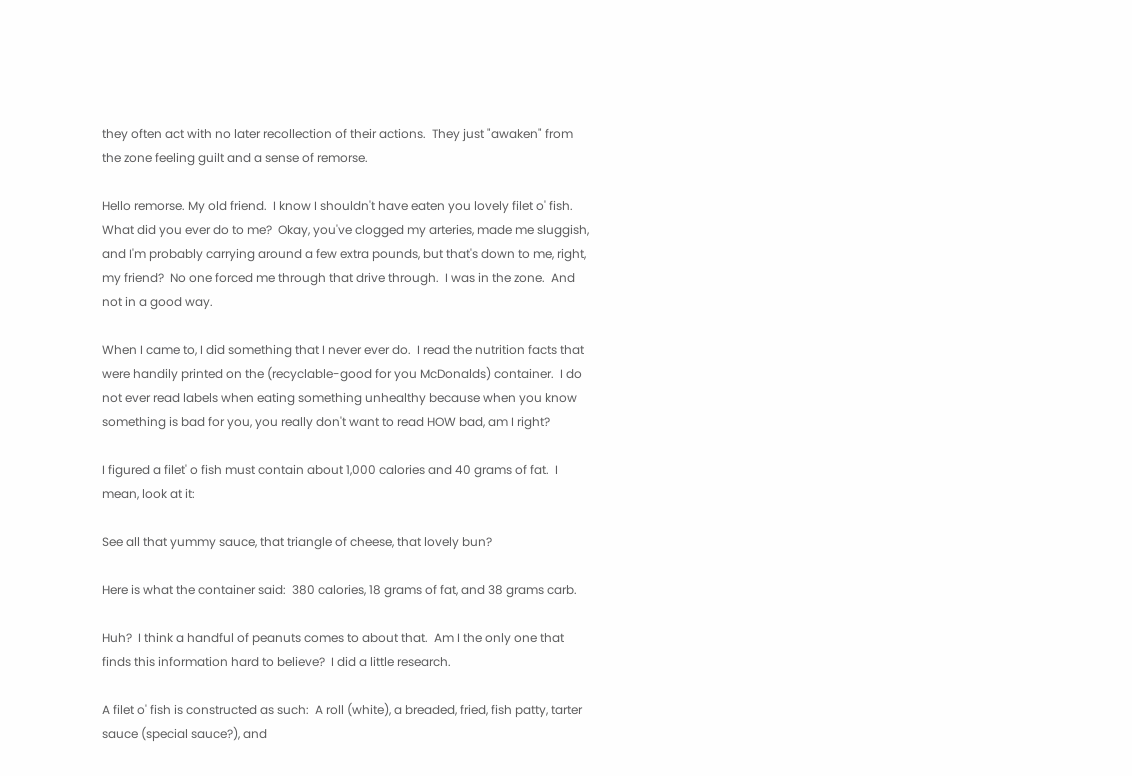they often act with no later recollection of their actions.  They just "awaken" from the zone feeling guilt and a sense of remorse.

Hello remorse. My old friend.  I know I shouldn't have eaten you lovely filet o' fish.  What did you ever do to me?  Okay, you've clogged my arteries, made me sluggish, and I'm probably carrying around a few extra pounds, but that's down to me, right, my friend?  No one forced me through that drive through.  I was in the zone.  And not in a good way.

When I came to, I did something that I never ever do.  I read the nutrition facts that were handily printed on the (recyclable-good for you McDonalds) container.  I do not ever read labels when eating something unhealthy because when you know something is bad for you, you really don't want to read HOW bad, am I right?

I figured a filet' o fish must contain about 1,000 calories and 40 grams of fat.  I mean, look at it:

See all that yummy sauce, that triangle of cheese, that lovely bun?

Here is what the container said:  380 calories, 18 grams of fat, and 38 grams carb.

Huh?  I think a handful of peanuts comes to about that.  Am I the only one that finds this information hard to believe?  I did a little research.

A filet o' fish is constructed as such:  A roll (white), a breaded, fried, fish patty, tarter sauce (special sauce?), and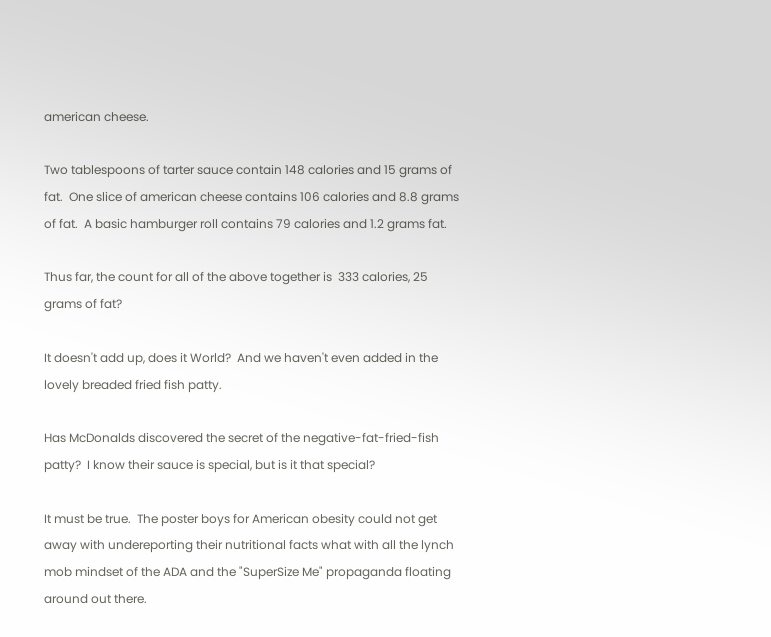american cheese.

Two tablespoons of tarter sauce contain 148 calories and 15 grams of fat.  One slice of american cheese contains 106 calories and 8.8 grams of fat.  A basic hamburger roll contains 79 calories and 1.2 grams fat.

Thus far, the count for all of the above together is  333 calories, 25 grams of fat?

It doesn't add up, does it World?  And we haven't even added in the lovely breaded fried fish patty.

Has McDonalds discovered the secret of the negative-fat-fried-fish patty?  I know their sauce is special, but is it that special?

It must be true.  The poster boys for American obesity could not get away with undereporting their nutritional facts what with all the lynch mob mindset of the ADA and the "SuperSize Me" propaganda floating around out there.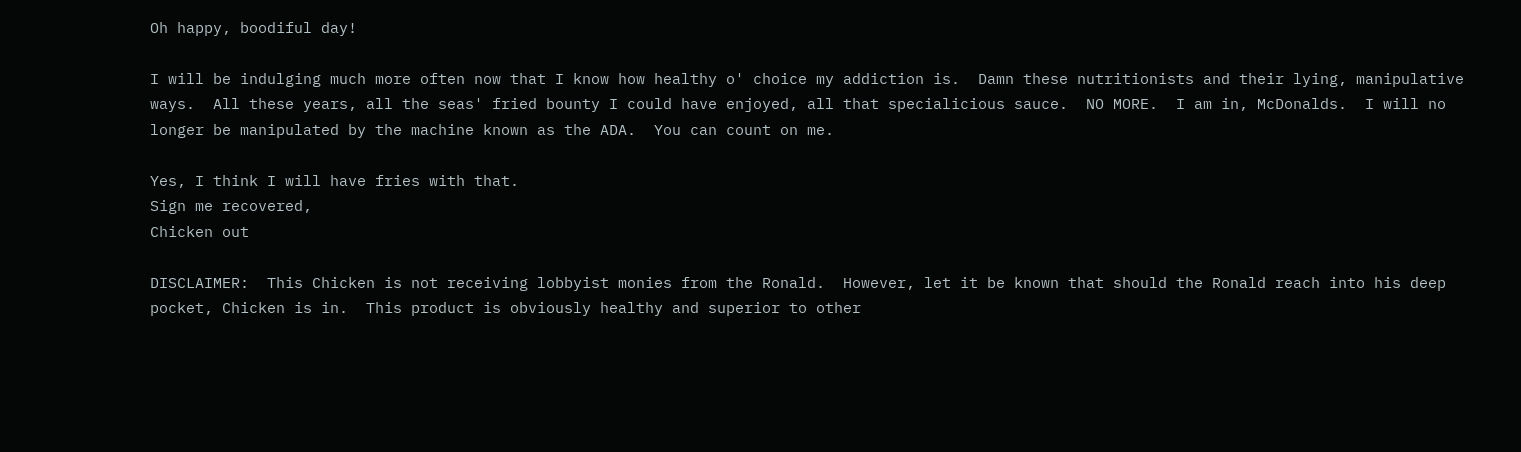Oh happy, boodiful day!

I will be indulging much more often now that I know how healthy o' choice my addiction is.  Damn these nutritionists and their lying, manipulative ways.  All these years, all the seas' fried bounty I could have enjoyed, all that specialicious sauce.  NO MORE.  I am in, McDonalds.  I will no longer be manipulated by the machine known as the ADA.  You can count on me.

Yes, I think I will have fries with that.
Sign me recovered,
Chicken out

DISCLAIMER:  This Chicken is not receiving lobbyist monies from the Ronald.  However, let it be known that should the Ronald reach into his deep pocket, Chicken is in.  This product is obviously healthy and superior to other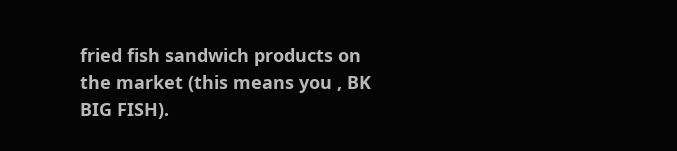fried fish sandwich products on the market (this means you , BK BIG FISH).